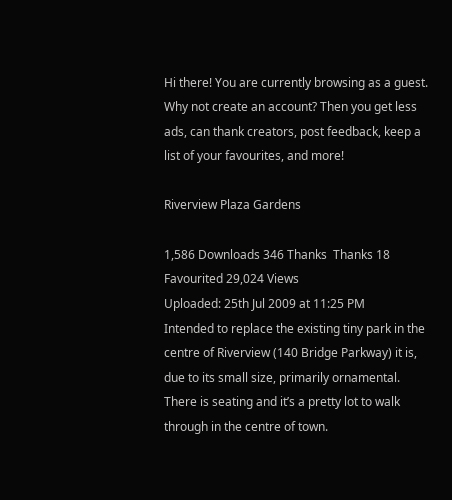Hi there! You are currently browsing as a guest. Why not create an account? Then you get less ads, can thank creators, post feedback, keep a list of your favourites, and more!

Riverview Plaza Gardens

1,586 Downloads 346 Thanks  Thanks 18 Favourited 29,024 Views
Uploaded: 25th Jul 2009 at 11:25 PM
Intended to replace the existing tiny park in the centre of Riverview (140 Bridge Parkway) it is, due to its small size, primarily ornamental. There is seating and it’s a pretty lot to walk through in the centre of town.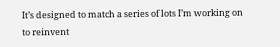It’s designed to match a series of lots I’m working on to reinvent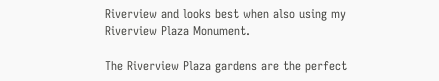Riverview and looks best when also using my Riverview Plaza Monument.

The Riverview Plaza gardens are the perfect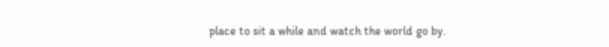place to sit a while and watch the world go by.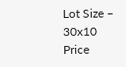Lot Size – 30x10
Price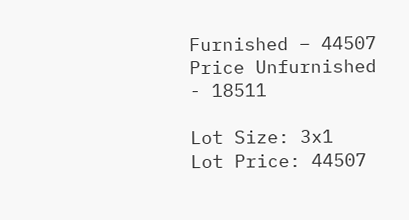Furnished – 44507
Price Unfurnished - 18511

Lot Size: 3x1
Lot Price: 44507